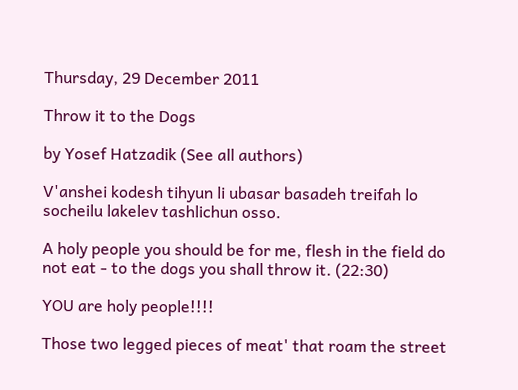Thursday, 29 December 2011

Throw it to the Dogs

by Yosef Hatzadik (See all authors)

V'anshei kodesh tihyun li ubasar basadeh treifah lo socheilu lakelev tashlichun osso.

A holy people you should be for me, flesh in the field do not eat - to the dogs you shall throw it. (22:30)

YOU are holy people!!!!

Those two legged pieces of meat' that roam the street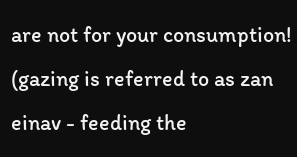are not for your consumption! (gazing is referred to as zan einav - feeding the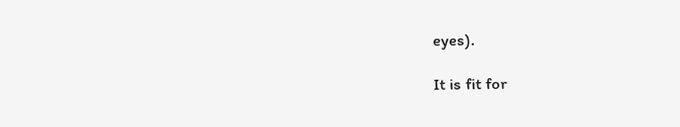eyes).

It is fit for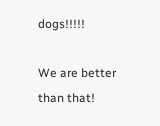dogs!!!!!

We are better than that!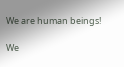We are human beings!

We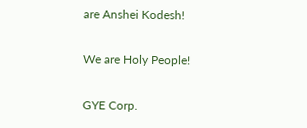are Anshei Kodesh!

We are Holy People!

GYE Corp.